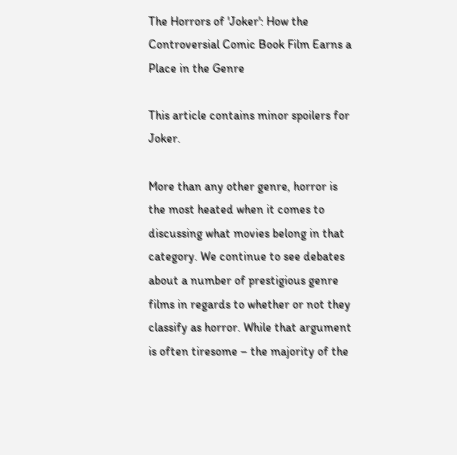The Horrors of 'Joker': How the Controversial Comic Book Film Earns a Place in the Genre

This article contains minor spoilers for Joker.

More than any other genre, horror is the most heated when it comes to discussing what movies belong in that category. We continue to see debates about a number of prestigious genre films in regards to whether or not they classify as horror. While that argument is often tiresome – the majority of the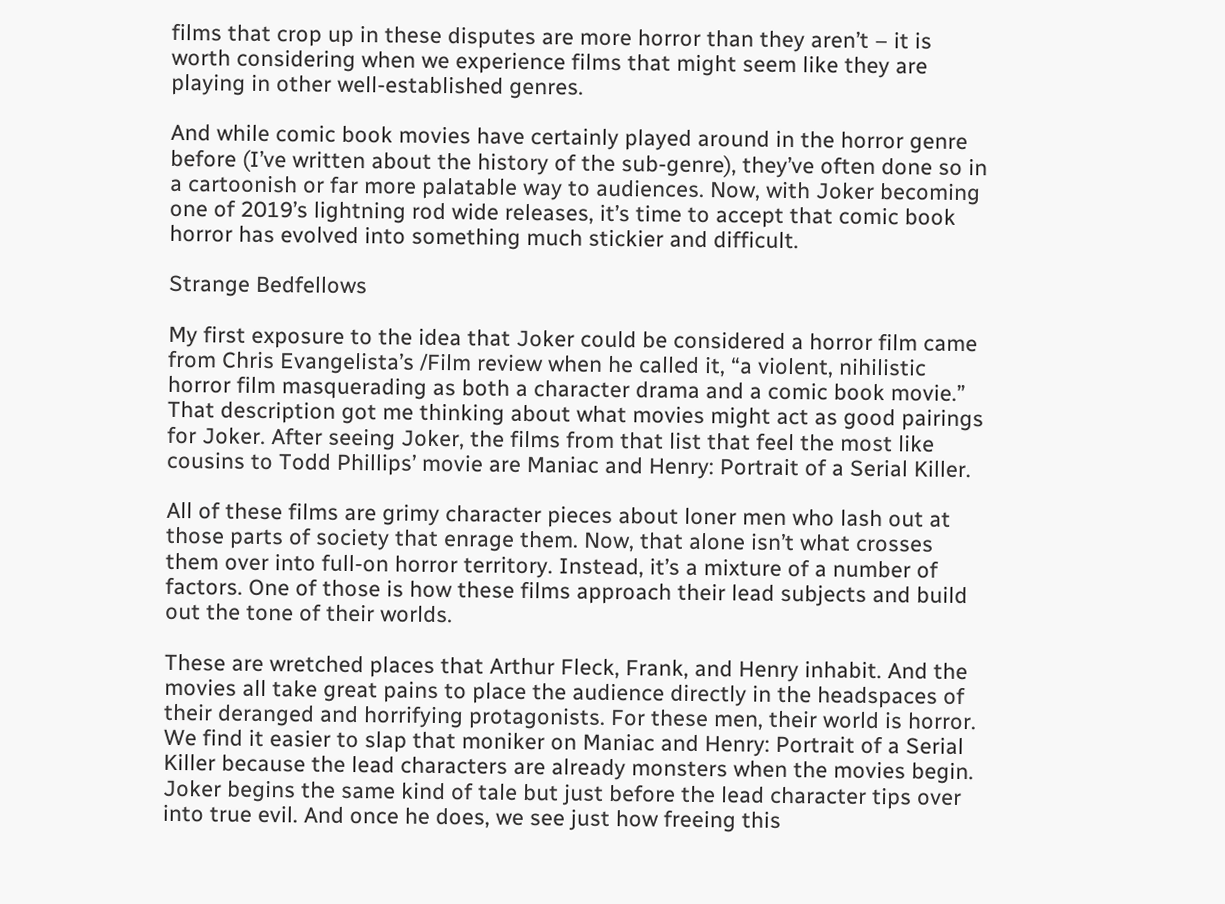films that crop up in these disputes are more horror than they aren’t – it is worth considering when we experience films that might seem like they are playing in other well-established genres.

And while comic book movies have certainly played around in the horror genre before (I’ve written about the history of the sub-genre), they’ve often done so in a cartoonish or far more palatable way to audiences. Now, with Joker becoming one of 2019’s lightning rod wide releases, it’s time to accept that comic book horror has evolved into something much stickier and difficult.

Strange Bedfellows

My first exposure to the idea that Joker could be considered a horror film came from Chris Evangelista’s /Film review when he called it, “a violent, nihilistic horror film masquerading as both a character drama and a comic book movie.” That description got me thinking about what movies might act as good pairings for Joker. After seeing Joker, the films from that list that feel the most like cousins to Todd Phillips’ movie are Maniac and Henry: Portrait of a Serial Killer.

All of these films are grimy character pieces about loner men who lash out at those parts of society that enrage them. Now, that alone isn’t what crosses them over into full-on horror territory. Instead, it’s a mixture of a number of factors. One of those is how these films approach their lead subjects and build out the tone of their worlds.

These are wretched places that Arthur Fleck, Frank, and Henry inhabit. And the movies all take great pains to place the audience directly in the headspaces of their deranged and horrifying protagonists. For these men, their world is horror. We find it easier to slap that moniker on Maniac and Henry: Portrait of a Serial Killer because the lead characters are already monsters when the movies begin. Joker begins the same kind of tale but just before the lead character tips over into true evil. And once he does, we see just how freeing this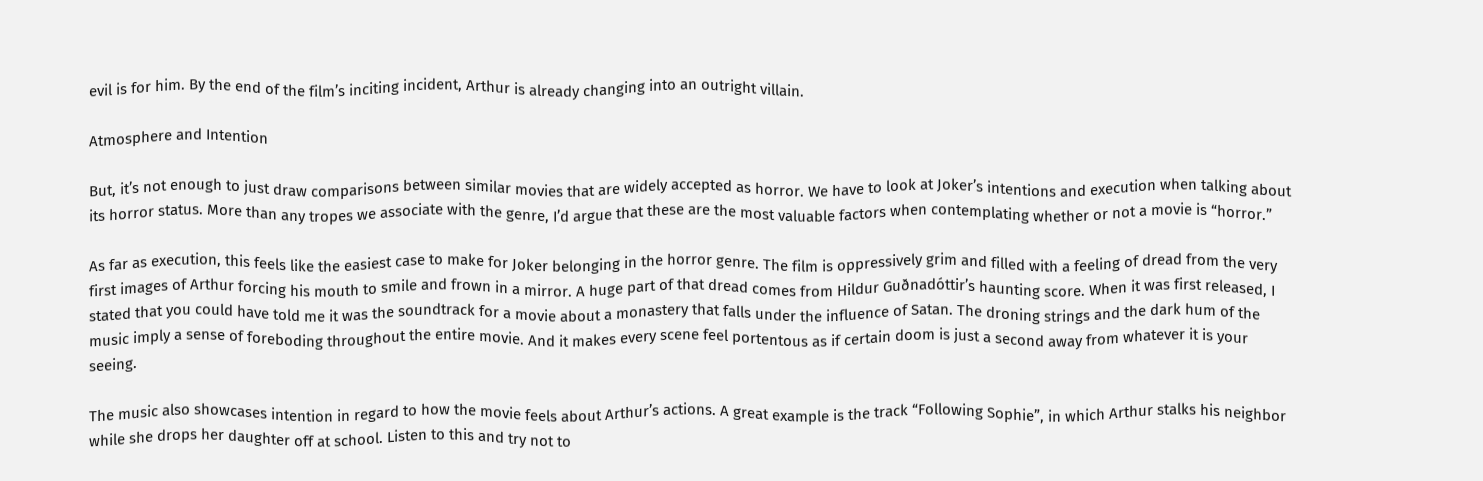evil is for him. By the end of the film’s inciting incident, Arthur is already changing into an outright villain.

Atmosphere and Intention

But, it’s not enough to just draw comparisons between similar movies that are widely accepted as horror. We have to look at Joker’s intentions and execution when talking about its horror status. More than any tropes we associate with the genre, I’d argue that these are the most valuable factors when contemplating whether or not a movie is “horror.”

As far as execution, this feels like the easiest case to make for Joker belonging in the horror genre. The film is oppressively grim and filled with a feeling of dread from the very first images of Arthur forcing his mouth to smile and frown in a mirror. A huge part of that dread comes from Hildur Guðnadóttir’s haunting score. When it was first released, I stated that you could have told me it was the soundtrack for a movie about a monastery that falls under the influence of Satan. The droning strings and the dark hum of the music imply a sense of foreboding throughout the entire movie. And it makes every scene feel portentous as if certain doom is just a second away from whatever it is your seeing.

The music also showcases intention in regard to how the movie feels about Arthur’s actions. A great example is the track “Following Sophie”, in which Arthur stalks his neighbor while she drops her daughter off at school. Listen to this and try not to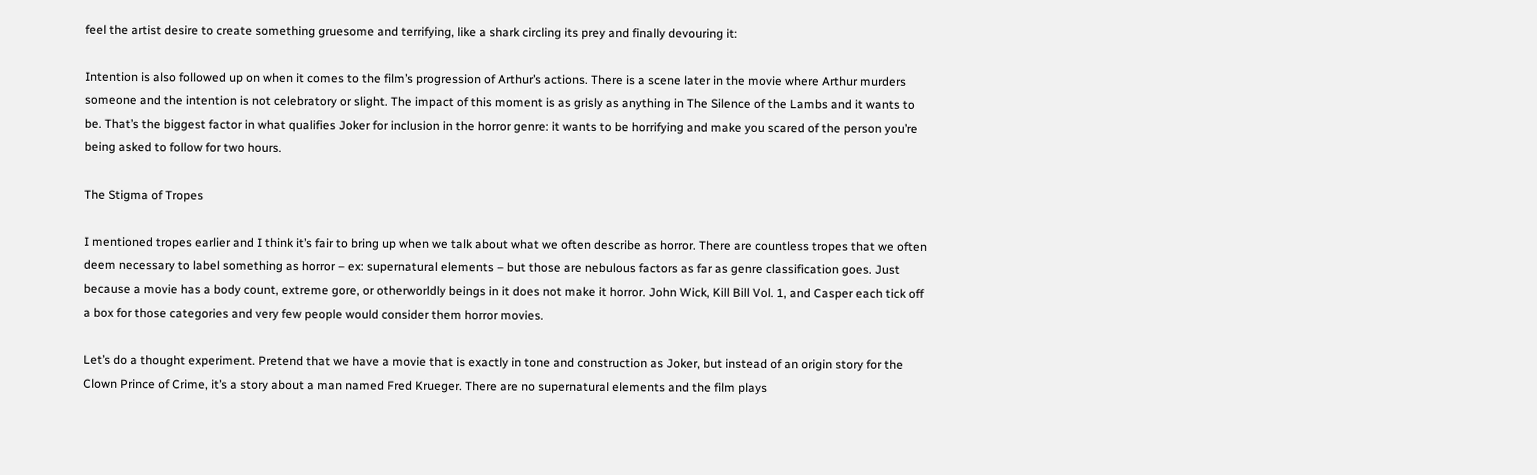feel the artist desire to create something gruesome and terrifying, like a shark circling its prey and finally devouring it:

Intention is also followed up on when it comes to the film’s progression of Arthur’s actions. There is a scene later in the movie where Arthur murders someone and the intention is not celebratory or slight. The impact of this moment is as grisly as anything in The Silence of the Lambs and it wants to be. That’s the biggest factor in what qualifies Joker for inclusion in the horror genre: it wants to be horrifying and make you scared of the person you’re being asked to follow for two hours.

The Stigma of Tropes

I mentioned tropes earlier and I think it’s fair to bring up when we talk about what we often describe as horror. There are countless tropes that we often deem necessary to label something as horror – ex: supernatural elements – but those are nebulous factors as far as genre classification goes. Just because a movie has a body count, extreme gore, or otherworldly beings in it does not make it horror. John Wick, Kill Bill Vol. 1, and Casper each tick off a box for those categories and very few people would consider them horror movies.

Let’s do a thought experiment. Pretend that we have a movie that is exactly in tone and construction as Joker, but instead of an origin story for the Clown Prince of Crime, it’s a story about a man named Fred Krueger. There are no supernatural elements and the film plays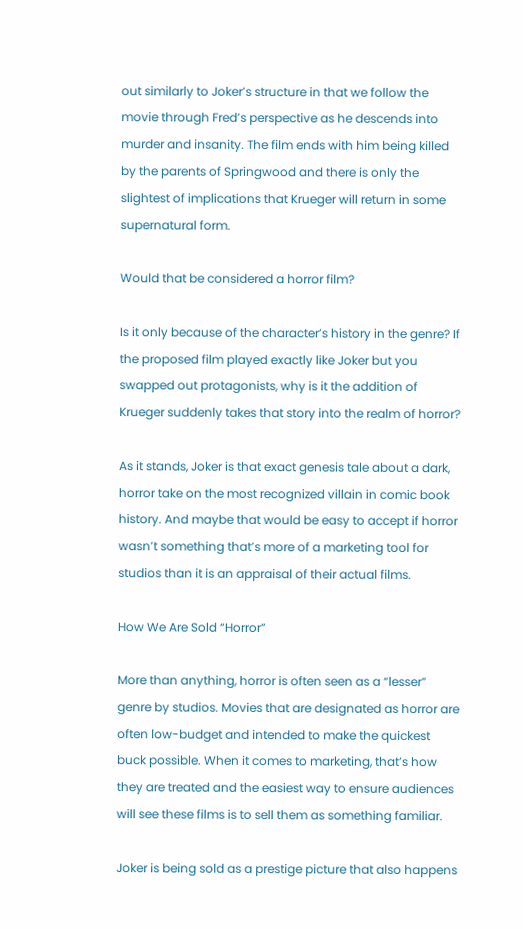out similarly to Joker’s structure in that we follow the movie through Fred’s perspective as he descends into murder and insanity. The film ends with him being killed by the parents of Springwood and there is only the slightest of implications that Krueger will return in some supernatural form.

Would that be considered a horror film?

Is it only because of the character’s history in the genre? If the proposed film played exactly like Joker but you swapped out protagonists, why is it the addition of Krueger suddenly takes that story into the realm of horror?

As it stands, Joker is that exact genesis tale about a dark, horror take on the most recognized villain in comic book history. And maybe that would be easy to accept if horror wasn’t something that’s more of a marketing tool for studios than it is an appraisal of their actual films.

How We Are Sold “Horror”

More than anything, horror is often seen as a “lesser” genre by studios. Movies that are designated as horror are often low-budget and intended to make the quickest buck possible. When it comes to marketing, that’s how they are treated and the easiest way to ensure audiences will see these films is to sell them as something familiar.

Joker is being sold as a prestige picture that also happens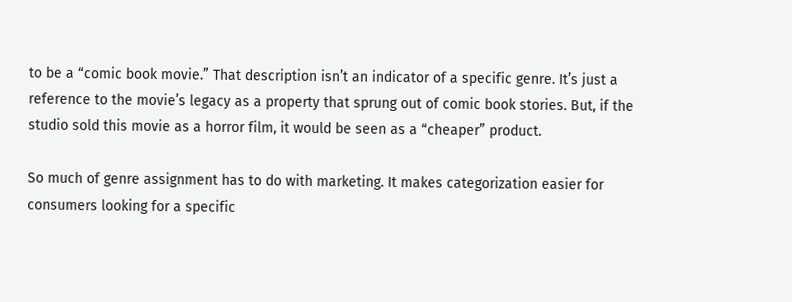to be a “comic book movie.” That description isn’t an indicator of a specific genre. It’s just a reference to the movie’s legacy as a property that sprung out of comic book stories. But, if the studio sold this movie as a horror film, it would be seen as a “cheaper” product.

So much of genre assignment has to do with marketing. It makes categorization easier for consumers looking for a specific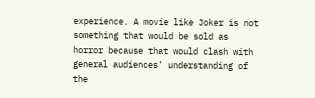experience. A movie like Joker is not something that would be sold as horror because that would clash with general audiences’ understanding of the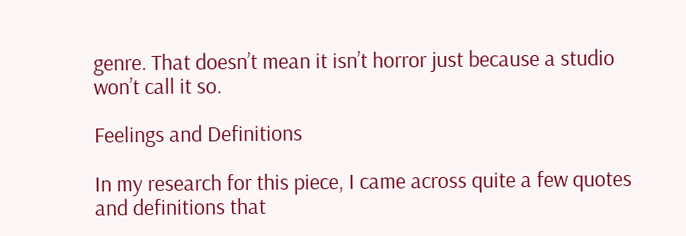genre. That doesn’t mean it isn’t horror just because a studio won’t call it so.

Feelings and Definitions

In my research for this piece, I came across quite a few quotes and definitions that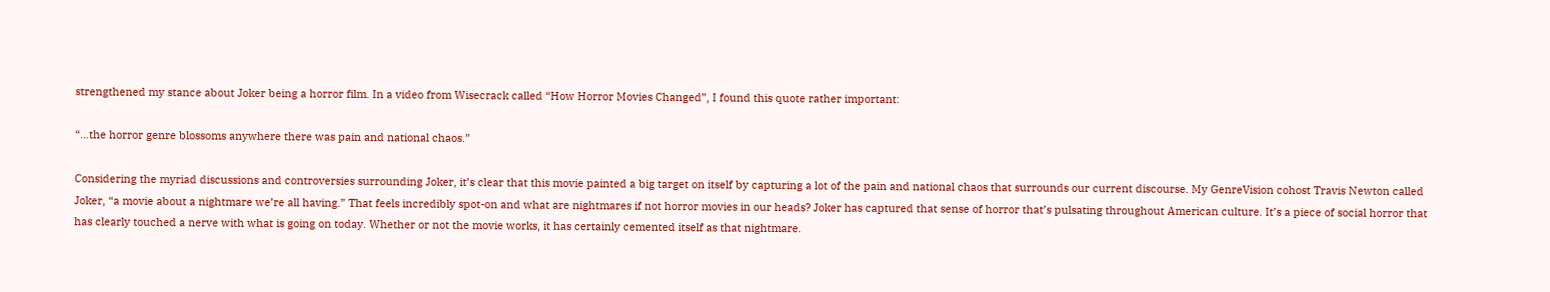strengthened my stance about Joker being a horror film. In a video from Wisecrack called “How Horror Movies Changed”, I found this quote rather important:

“…the horror genre blossoms anywhere there was pain and national chaos.”

Considering the myriad discussions and controversies surrounding Joker, it’s clear that this movie painted a big target on itself by capturing a lot of the pain and national chaos that surrounds our current discourse. My GenreVision cohost Travis Newton called Joker, “a movie about a nightmare we’re all having.” That feels incredibly spot-on and what are nightmares if not horror movies in our heads? Joker has captured that sense of horror that’s pulsating throughout American culture. It’s a piece of social horror that has clearly touched a nerve with what is going on today. Whether or not the movie works, it has certainly cemented itself as that nightmare.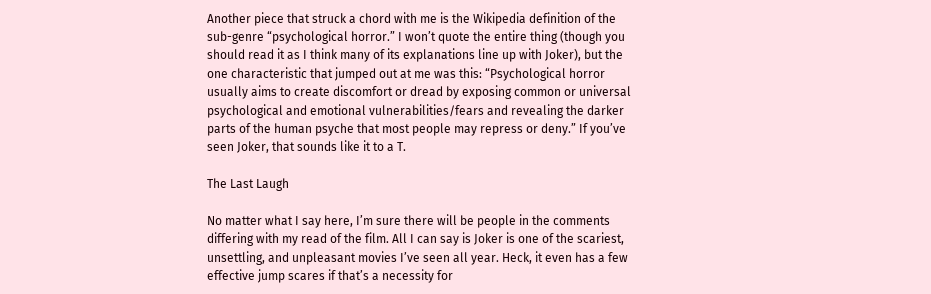Another piece that struck a chord with me is the Wikipedia definition of the sub-genre “psychological horror.” I won’t quote the entire thing (though you should read it as I think many of its explanations line up with Joker), but the one characteristic that jumped out at me was this: “Psychological horror usually aims to create discomfort or dread by exposing common or universal psychological and emotional vulnerabilities/fears and revealing the darker parts of the human psyche that most people may repress or deny.” If you’ve seen Joker, that sounds like it to a T.

The Last Laugh

No matter what I say here, I’m sure there will be people in the comments differing with my read of the film. All I can say is Joker is one of the scariest, unsettling, and unpleasant movies I’ve seen all year. Heck, it even has a few effective jump scares if that’s a necessity for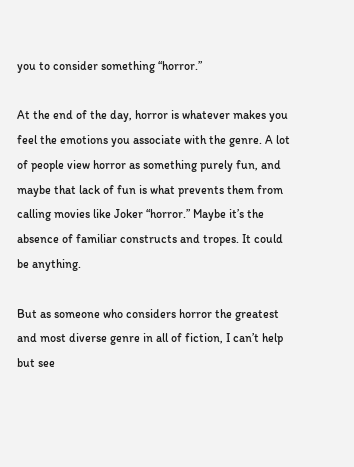you to consider something “horror.”

At the end of the day, horror is whatever makes you feel the emotions you associate with the genre. A lot of people view horror as something purely fun, and maybe that lack of fun is what prevents them from calling movies like Joker “horror.” Maybe it’s the absence of familiar constructs and tropes. It could be anything.

But as someone who considers horror the greatest and most diverse genre in all of fiction, I can’t help but see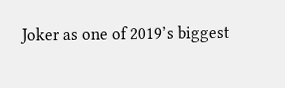Joker as one of 2019’s biggest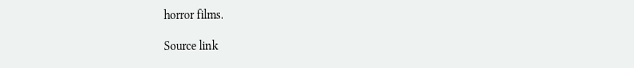horror films.

Source link